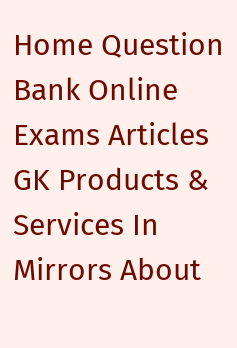Home Question Bank Online Exams Articles GK Products & Services In Mirrors About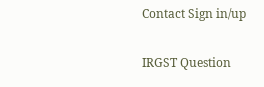Contact Sign in/up

IRGST Question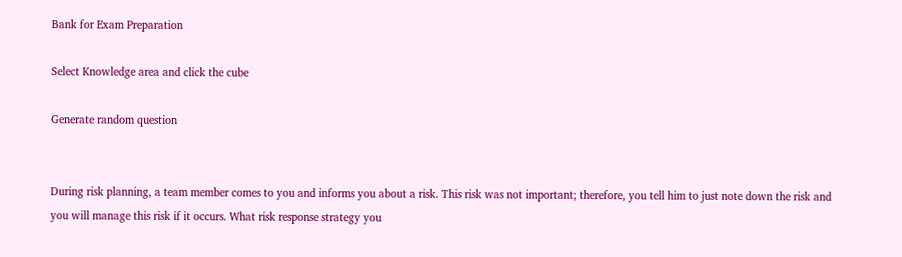Bank for Exam Preparation

Select Knowledge area and click the cube

Generate random question


During risk planning, a team member comes to you and informs you about a risk. This risk was not important; therefore, you tell him to just note down the risk and you will manage this risk if it occurs. What risk response strategy you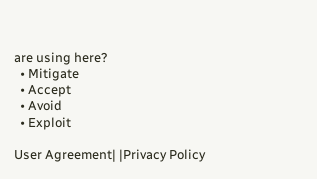are using here?
  • Mitigate
  • Accept
  • Avoid
  • Exploit

User Agreement| |Privacy Policy